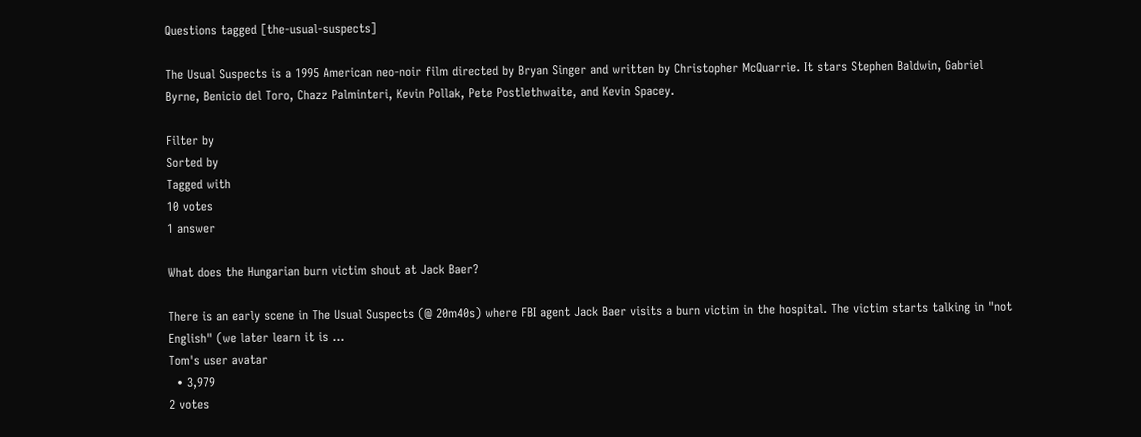Questions tagged [the-usual-suspects]

The Usual Suspects is a 1995 American neo-noir film directed by Bryan Singer and written by Christopher McQuarrie. It stars Stephen Baldwin, Gabriel Byrne, Benicio del Toro, Chazz Palminteri, Kevin Pollak, Pete Postlethwaite, and Kevin Spacey.

Filter by
Sorted by
Tagged with
10 votes
1 answer

What does the Hungarian burn victim shout at Jack Baer?

There is an early scene in The Usual Suspects (@ 20m40s) where FBI agent Jack Baer visits a burn victim in the hospital. The victim starts talking in "not English" (we later learn it is ...
Tom's user avatar
  • 3,979
2 votes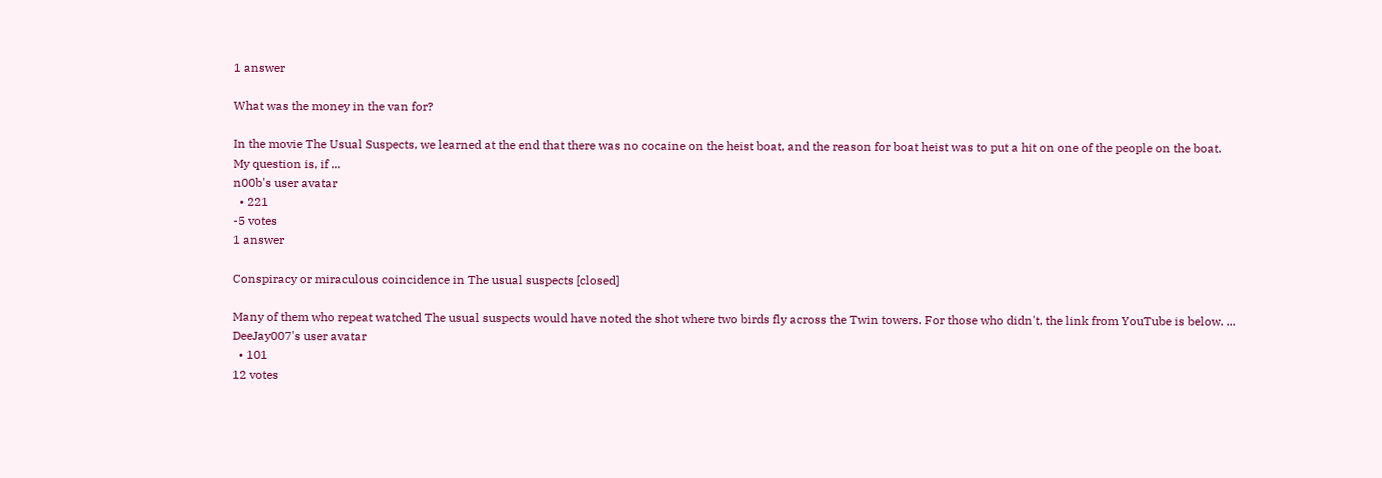1 answer

What was the money in the van for?

In the movie The Usual Suspects, we learned at the end that there was no cocaine on the heist boat, and the reason for boat heist was to put a hit on one of the people on the boat. My question is, if ...
n00b's user avatar
  • 221
-5 votes
1 answer

Conspiracy or miraculous coincidence in The usual suspects [closed]

Many of them who repeat watched The usual suspects would have noted the shot where two birds fly across the Twin towers. For those who didn't, the link from YouTube is below. ...
DeeJay007's user avatar
  • 101
12 votes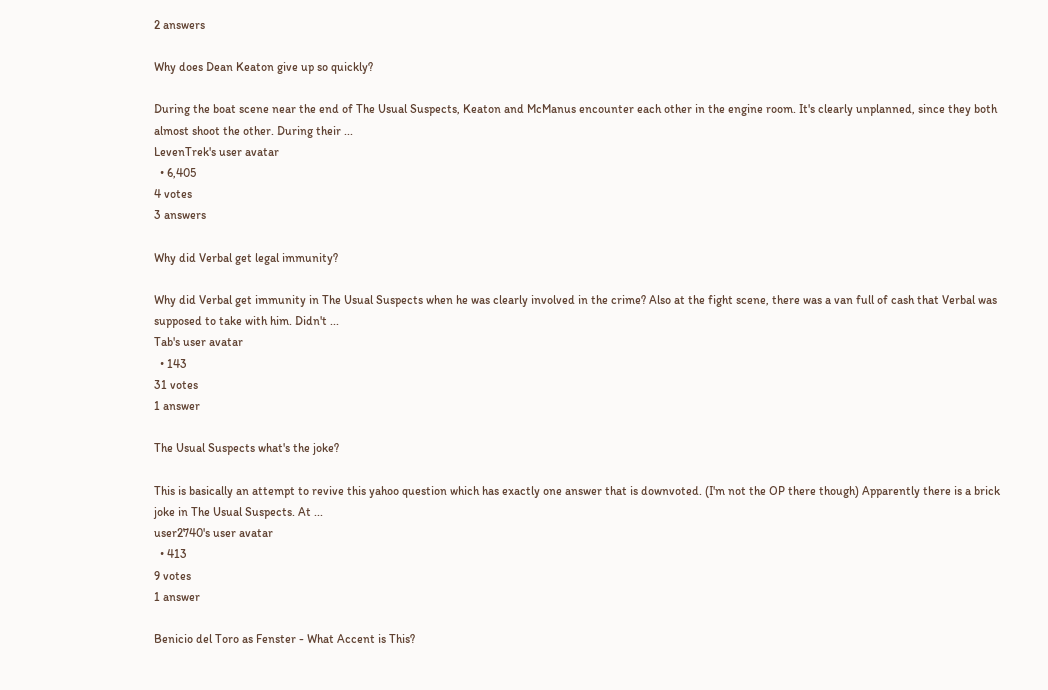2 answers

Why does Dean Keaton give up so quickly?

During the boat scene near the end of The Usual Suspects, Keaton and McManus encounter each other in the engine room. It's clearly unplanned, since they both almost shoot the other. During their ...
LevenTrek's user avatar
  • 6,405
4 votes
3 answers

Why did Verbal get legal immunity?

Why did Verbal get immunity in The Usual Suspects when he was clearly involved in the crime? Also at the fight scene, there was a van full of cash that Verbal was supposed to take with him. Didn't ...
Tab's user avatar
  • 143
31 votes
1 answer

The Usual Suspects what's the joke?

This is basically an attempt to revive this yahoo question which has exactly one answer that is downvoted. (I'm not the OP there though) Apparently there is a brick joke in The Usual Suspects. At ...
user2740's user avatar
  • 413
9 votes
1 answer

Benicio del Toro as Fenster - What Accent is This?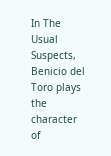In The Usual Suspects, Benicio del Toro plays the character of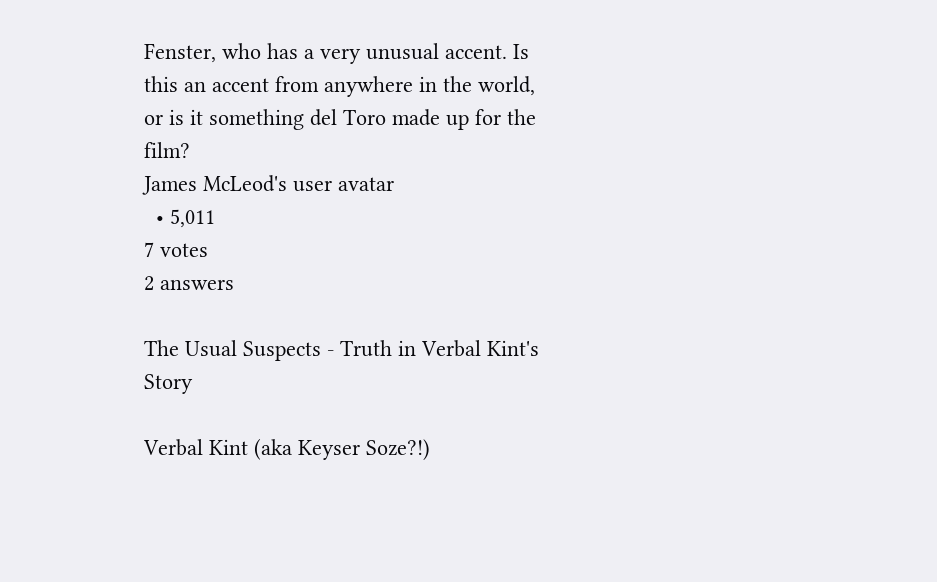Fenster, who has a very unusual accent. Is this an accent from anywhere in the world, or is it something del Toro made up for the film?
James McLeod's user avatar
  • 5,011
7 votes
2 answers

The Usual Suspects - Truth in Verbal Kint's Story

Verbal Kint (aka Keyser Soze?!)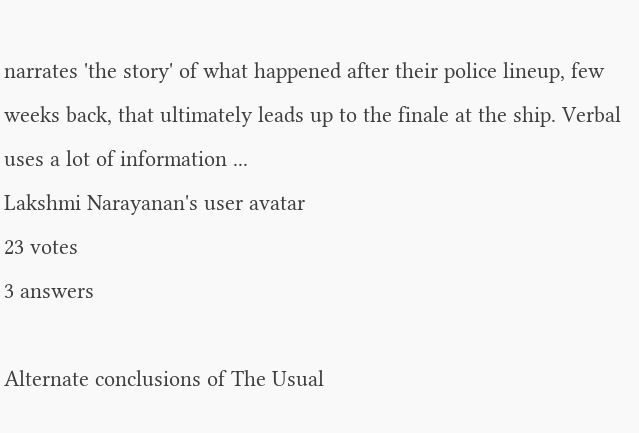narrates 'the story' of what happened after their police lineup, few weeks back, that ultimately leads up to the finale at the ship. Verbal uses a lot of information ...
Lakshmi Narayanan's user avatar
23 votes
3 answers

Alternate conclusions of The Usual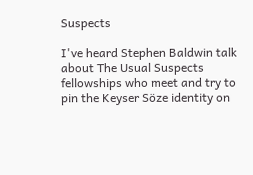Suspects

I've heard Stephen Baldwin talk about The Usual Suspects fellowships who meet and try to pin the Keyser Söze identity on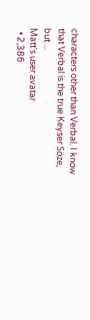characters other than Verbal. I know that Verbal is the true Keyser Söze, but ...
Matt's user avatar
  • 2,386